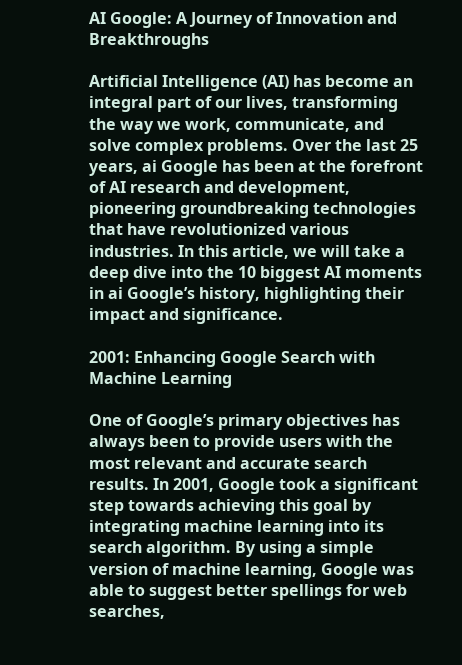AI Google: A Journey of Innovation and Breakthroughs

Artificial Intelligence (AI) has become an integral part of our lives, transforming the way we work, communicate, and solve complex problems. Over the last 25 years, ai Google has been at the forefront of AI research and development, pioneering groundbreaking technologies that have revolutionized various industries. In this article, we will take a deep dive into the 10 biggest AI moments in ai Google’s history, highlighting their impact and significance.

2001: Enhancing Google Search with Machine Learning

One of Google’s primary objectives has always been to provide users with the most relevant and accurate search results. In 2001, Google took a significant step towards achieving this goal by integrating machine learning into its search algorithm. By using a simple version of machine learning, Google was able to suggest better spellings for web searches,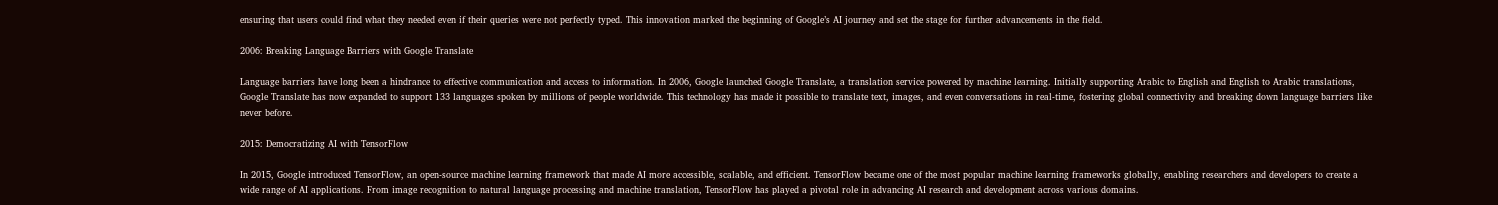ensuring that users could find what they needed even if their queries were not perfectly typed. This innovation marked the beginning of Google’s AI journey and set the stage for further advancements in the field.

2006: Breaking Language Barriers with Google Translate

Language barriers have long been a hindrance to effective communication and access to information. In 2006, Google launched Google Translate, a translation service powered by machine learning. Initially supporting Arabic to English and English to Arabic translations, Google Translate has now expanded to support 133 languages spoken by millions of people worldwide. This technology has made it possible to translate text, images, and even conversations in real-time, fostering global connectivity and breaking down language barriers like never before.

2015: Democratizing AI with TensorFlow

In 2015, Google introduced TensorFlow, an open-source machine learning framework that made AI more accessible, scalable, and efficient. TensorFlow became one of the most popular machine learning frameworks globally, enabling researchers and developers to create a wide range of AI applications. From image recognition to natural language processing and machine translation, TensorFlow has played a pivotal role in advancing AI research and development across various domains.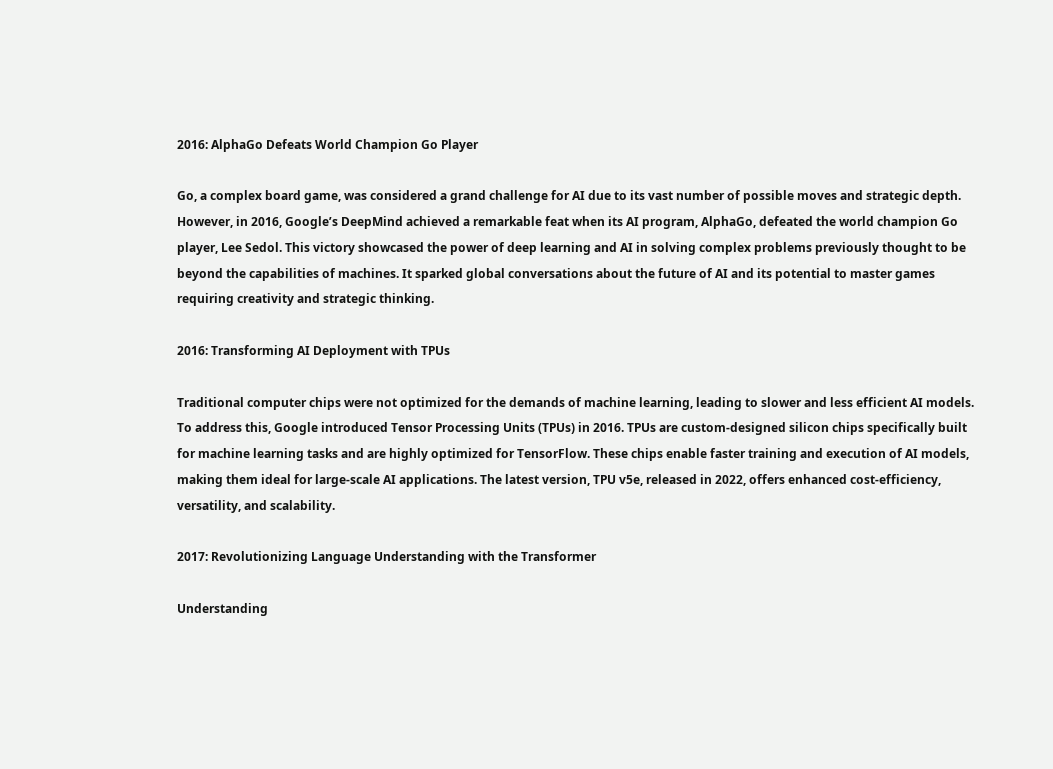2016: AlphaGo Defeats World Champion Go Player

Go, a complex board game, was considered a grand challenge for AI due to its vast number of possible moves and strategic depth. However, in 2016, Google’s DeepMind achieved a remarkable feat when its AI program, AlphaGo, defeated the world champion Go player, Lee Sedol. This victory showcased the power of deep learning and AI in solving complex problems previously thought to be beyond the capabilities of machines. It sparked global conversations about the future of AI and its potential to master games requiring creativity and strategic thinking.

2016: Transforming AI Deployment with TPUs

Traditional computer chips were not optimized for the demands of machine learning, leading to slower and less efficient AI models. To address this, Google introduced Tensor Processing Units (TPUs) in 2016. TPUs are custom-designed silicon chips specifically built for machine learning tasks and are highly optimized for TensorFlow. These chips enable faster training and execution of AI models, making them ideal for large-scale AI applications. The latest version, TPU v5e, released in 2022, offers enhanced cost-efficiency, versatility, and scalability.

2017: Revolutionizing Language Understanding with the Transformer

Understanding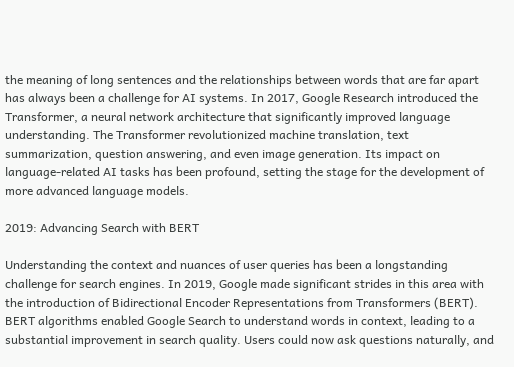the meaning of long sentences and the relationships between words that are far apart has always been a challenge for AI systems. In 2017, Google Research introduced the Transformer, a neural network architecture that significantly improved language understanding. The Transformer revolutionized machine translation, text summarization, question answering, and even image generation. Its impact on language-related AI tasks has been profound, setting the stage for the development of more advanced language models.

2019: Advancing Search with BERT

Understanding the context and nuances of user queries has been a longstanding challenge for search engines. In 2019, Google made significant strides in this area with the introduction of Bidirectional Encoder Representations from Transformers (BERT). BERT algorithms enabled Google Search to understand words in context, leading to a substantial improvement in search quality. Users could now ask questions naturally, and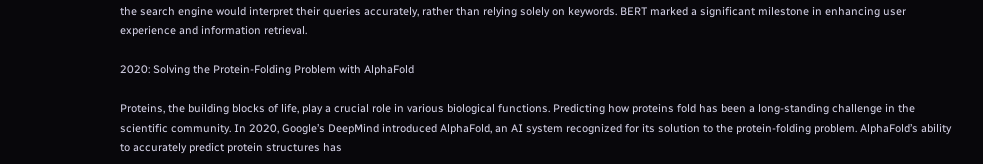the search engine would interpret their queries accurately, rather than relying solely on keywords. BERT marked a significant milestone in enhancing user experience and information retrieval.

2020: Solving the Protein-Folding Problem with AlphaFold

Proteins, the building blocks of life, play a crucial role in various biological functions. Predicting how proteins fold has been a long-standing challenge in the scientific community. In 2020, Google’s DeepMind introduced AlphaFold, an AI system recognized for its solution to the protein-folding problem. AlphaFold’s ability to accurately predict protein structures has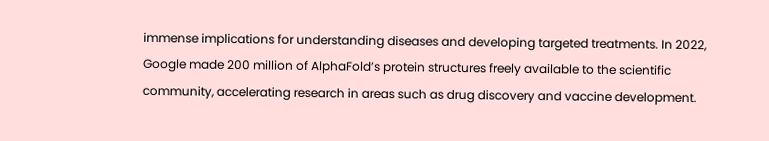immense implications for understanding diseases and developing targeted treatments. In 2022, Google made 200 million of AlphaFold’s protein structures freely available to the scientific community, accelerating research in areas such as drug discovery and vaccine development.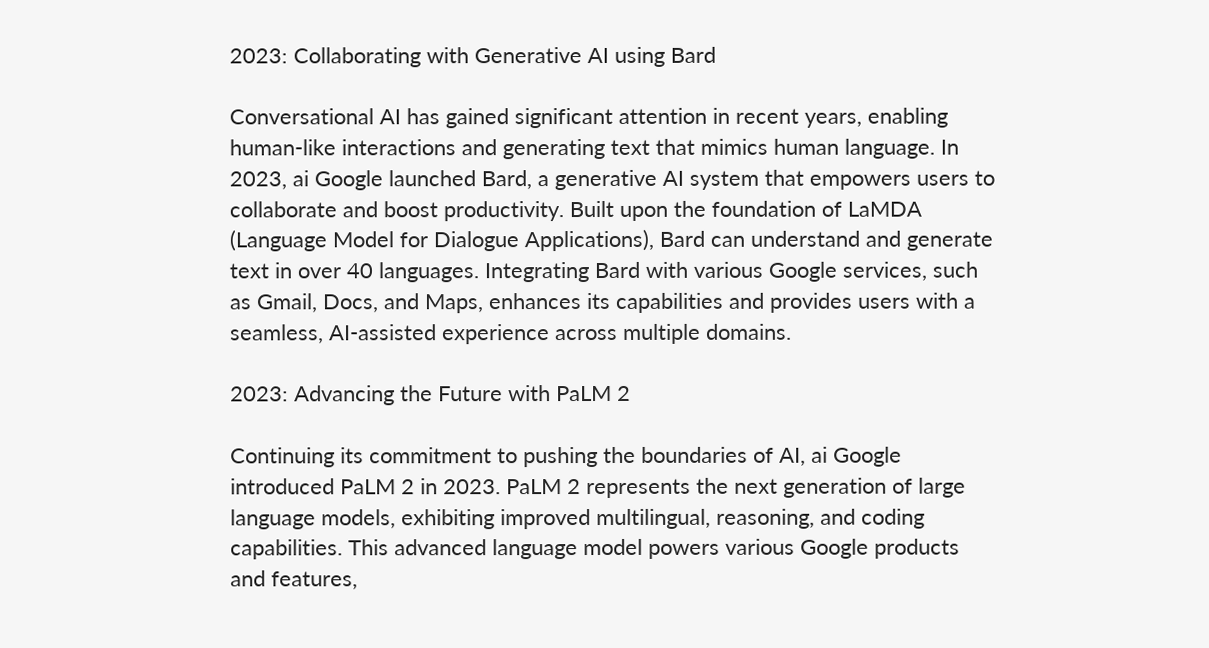2023: Collaborating with Generative AI using Bard

Conversational AI has gained significant attention in recent years, enabling human-like interactions and generating text that mimics human language. In 2023, ai Google launched Bard, a generative AI system that empowers users to collaborate and boost productivity. Built upon the foundation of LaMDA (Language Model for Dialogue Applications), Bard can understand and generate text in over 40 languages. Integrating Bard with various Google services, such as Gmail, Docs, and Maps, enhances its capabilities and provides users with a seamless, AI-assisted experience across multiple domains.

2023: Advancing the Future with PaLM 2

Continuing its commitment to pushing the boundaries of AI, ai Google introduced PaLM 2 in 2023. PaLM 2 represents the next generation of large language models, exhibiting improved multilingual, reasoning, and coding capabilities. This advanced language model powers various Google products and features,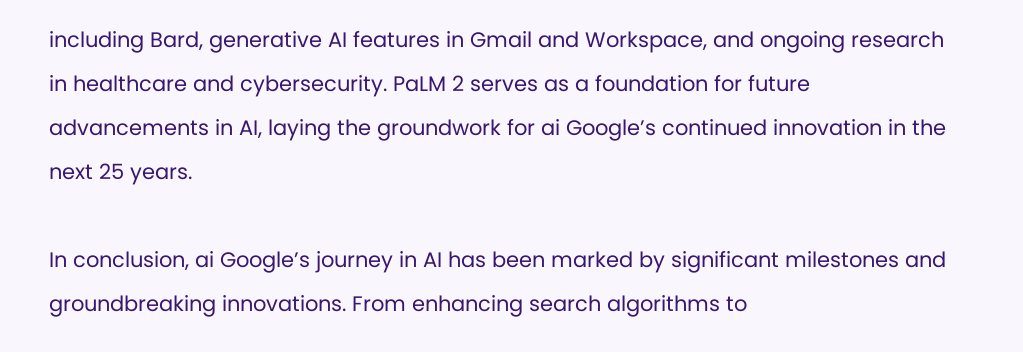including Bard, generative AI features in Gmail and Workspace, and ongoing research in healthcare and cybersecurity. PaLM 2 serves as a foundation for future advancements in AI, laying the groundwork for ai Google’s continued innovation in the next 25 years.

In conclusion, ai Google’s journey in AI has been marked by significant milestones and groundbreaking innovations. From enhancing search algorithms to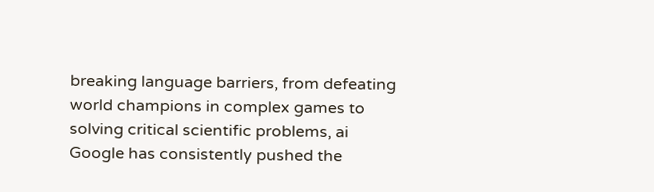breaking language barriers, from defeating world champions in complex games to solving critical scientific problems, ai Google has consistently pushed the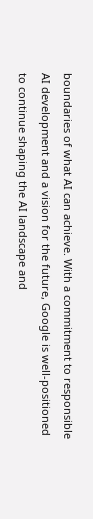boundaries of what AI can achieve. With a commitment to responsible AI development and a vision for the future, Google is well-positioned to continue shaping the AI landscape and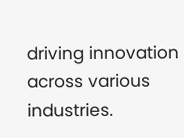driving innovation across various industries.